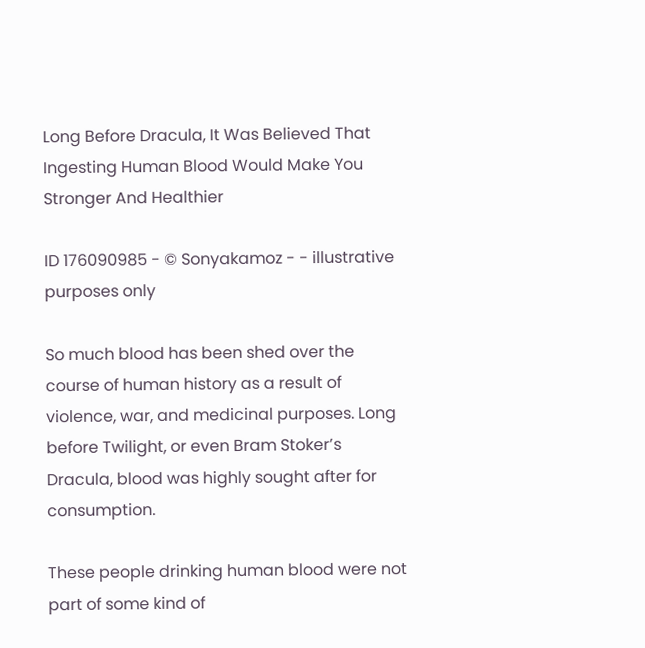Long Before Dracula, It Was Believed That Ingesting Human Blood Would Make You Stronger And Healthier

ID 176090985 - © Sonyakamoz - - illustrative purposes only

So much blood has been shed over the course of human history as a result of violence, war, and medicinal purposes. Long before Twilight, or even Bram Stoker’s Dracula, blood was highly sought after for consumption.

These people drinking human blood were not part of some kind of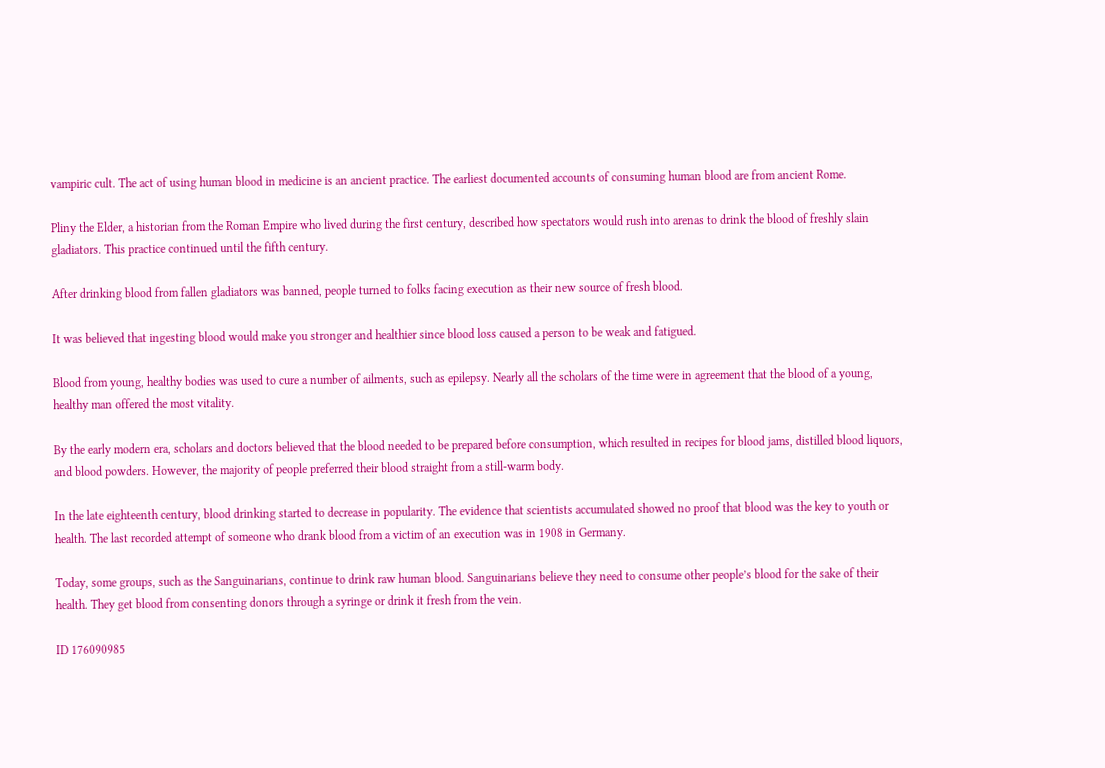vampiric cult. The act of using human blood in medicine is an ancient practice. The earliest documented accounts of consuming human blood are from ancient Rome.

Pliny the Elder, a historian from the Roman Empire who lived during the first century, described how spectators would rush into arenas to drink the blood of freshly slain gladiators. This practice continued until the fifth century.

After drinking blood from fallen gladiators was banned, people turned to folks facing execution as their new source of fresh blood.

It was believed that ingesting blood would make you stronger and healthier since blood loss caused a person to be weak and fatigued.

Blood from young, healthy bodies was used to cure a number of ailments, such as epilepsy. Nearly all the scholars of the time were in agreement that the blood of a young, healthy man offered the most vitality.

By the early modern era, scholars and doctors believed that the blood needed to be prepared before consumption, which resulted in recipes for blood jams, distilled blood liquors, and blood powders. However, the majority of people preferred their blood straight from a still-warm body.

In the late eighteenth century, blood drinking started to decrease in popularity. The evidence that scientists accumulated showed no proof that blood was the key to youth or health. The last recorded attempt of someone who drank blood from a victim of an execution was in 1908 in Germany.

Today, some groups, such as the Sanguinarians, continue to drink raw human blood. Sanguinarians believe they need to consume other people’s blood for the sake of their health. They get blood from consenting donors through a syringe or drink it fresh from the vein.

ID 176090985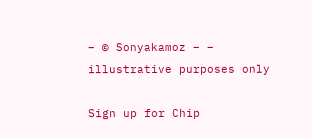– © Sonyakamoz – – illustrative purposes only

Sign up for Chip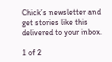Chick’s newsletter and get stories like this delivered to your inbox.

1 of 2